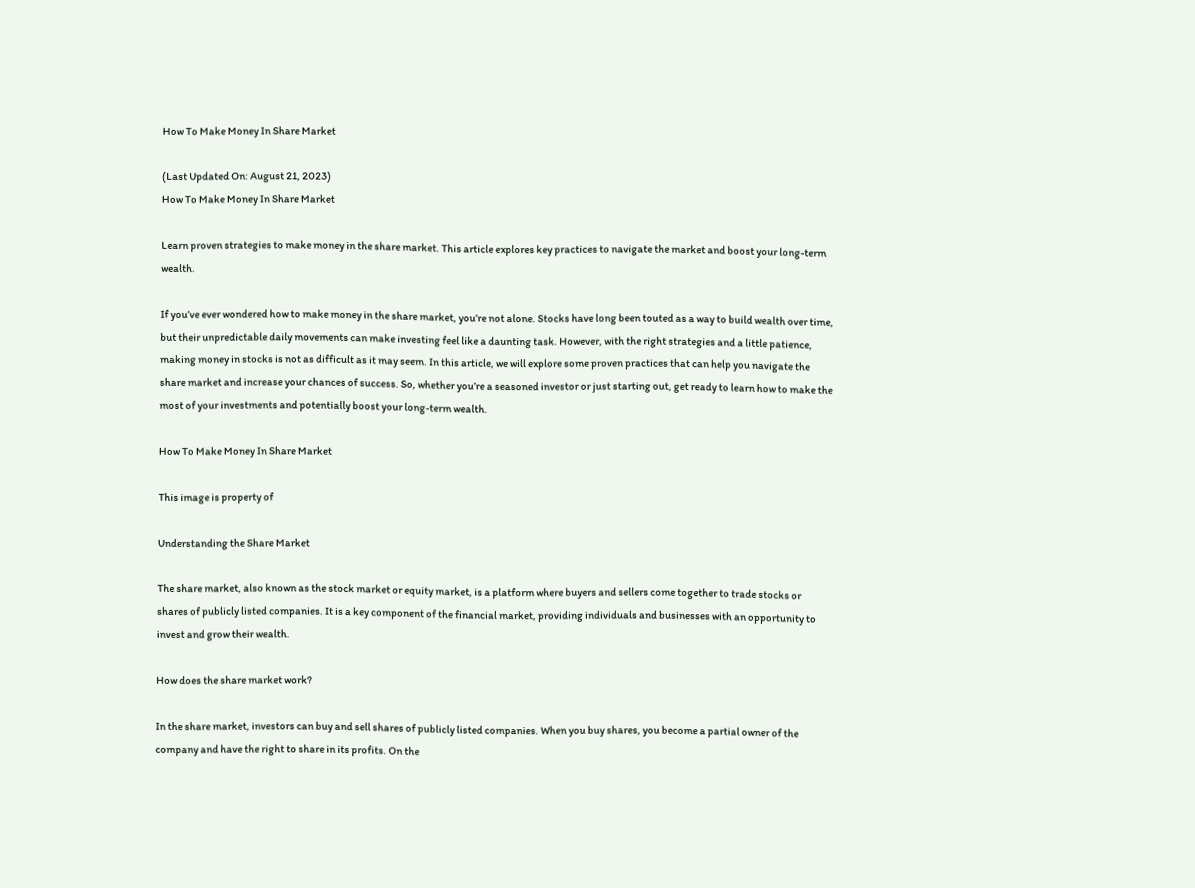How To Make Money In Share Market

(Last Updated On: August 21, 2023)
How To Make Money In Share Market

Learn proven strategies to make money in the share market. This article explores key practices to navigate the market and boost your long-term wealth.

If you’ve ever wondered how to make money in the share market, you’re not alone. Stocks have long been touted as a way to build wealth over time, but their unpredictable daily movements can make investing feel like a daunting task. However, with the right strategies and a little patience, making money in stocks is not as difficult as it may seem. In this article, we will explore some proven practices that can help you navigate the share market and increase your chances of success. So, whether you’re a seasoned investor or just starting out, get ready to learn how to make the most of your investments and potentially boost your long-term wealth.

How To Make Money In Share Market

This image is property of

Understanding the Share Market

The share market, also known as the stock market or equity market, is a platform where buyers and sellers come together to trade stocks or shares of publicly listed companies. It is a key component of the financial market, providing individuals and businesses with an opportunity to invest and grow their wealth.

How does the share market work?

In the share market, investors can buy and sell shares of publicly listed companies. When you buy shares, you become a partial owner of the company and have the right to share in its profits. On the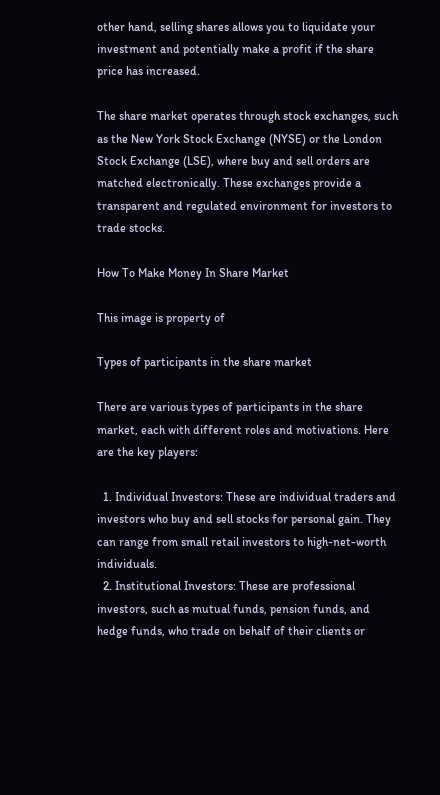other hand, selling shares allows you to liquidate your investment and potentially make a profit if the share price has increased.

The share market operates through stock exchanges, such as the New York Stock Exchange (NYSE) or the London Stock Exchange (LSE), where buy and sell orders are matched electronically. These exchanges provide a transparent and regulated environment for investors to trade stocks.

How To Make Money In Share Market

This image is property of

Types of participants in the share market

There are various types of participants in the share market, each with different roles and motivations. Here are the key players:

  1. Individual Investors: These are individual traders and investors who buy and sell stocks for personal gain. They can range from small retail investors to high-net-worth individuals.
  2. Institutional Investors: These are professional investors, such as mutual funds, pension funds, and hedge funds, who trade on behalf of their clients or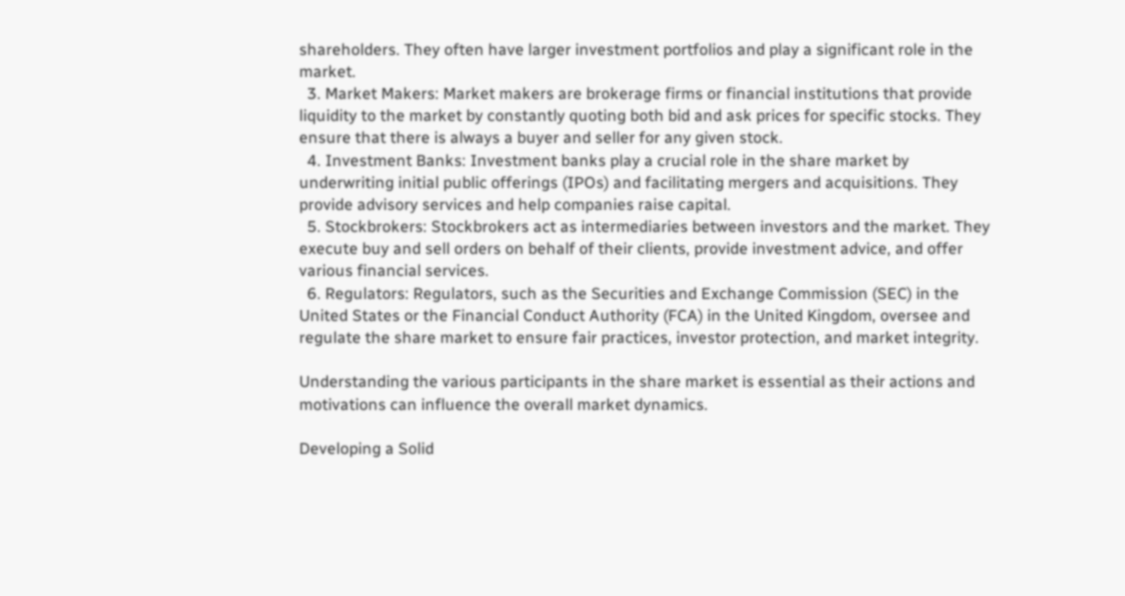shareholders. They often have larger investment portfolios and play a significant role in the market.
  3. Market Makers: Market makers are brokerage firms or financial institutions that provide liquidity to the market by constantly quoting both bid and ask prices for specific stocks. They ensure that there is always a buyer and seller for any given stock.
  4. Investment Banks: Investment banks play a crucial role in the share market by underwriting initial public offerings (IPOs) and facilitating mergers and acquisitions. They provide advisory services and help companies raise capital.
  5. Stockbrokers: Stockbrokers act as intermediaries between investors and the market. They execute buy and sell orders on behalf of their clients, provide investment advice, and offer various financial services.
  6. Regulators: Regulators, such as the Securities and Exchange Commission (SEC) in the United States or the Financial Conduct Authority (FCA) in the United Kingdom, oversee and regulate the share market to ensure fair practices, investor protection, and market integrity.

Understanding the various participants in the share market is essential as their actions and motivations can influence the overall market dynamics.

Developing a Solid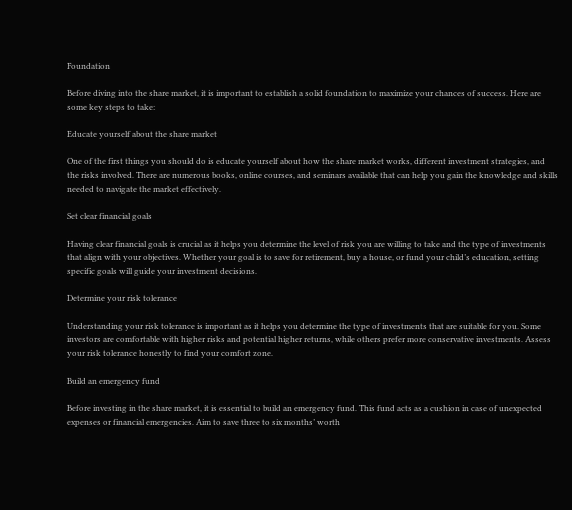Foundation

Before diving into the share market, it is important to establish a solid foundation to maximize your chances of success. Here are some key steps to take:

Educate yourself about the share market

One of the first things you should do is educate yourself about how the share market works, different investment strategies, and the risks involved. There are numerous books, online courses, and seminars available that can help you gain the knowledge and skills needed to navigate the market effectively.

Set clear financial goals

Having clear financial goals is crucial as it helps you determine the level of risk you are willing to take and the type of investments that align with your objectives. Whether your goal is to save for retirement, buy a house, or fund your child’s education, setting specific goals will guide your investment decisions.

Determine your risk tolerance

Understanding your risk tolerance is important as it helps you determine the type of investments that are suitable for you. Some investors are comfortable with higher risks and potential higher returns, while others prefer more conservative investments. Assess your risk tolerance honestly to find your comfort zone.

Build an emergency fund

Before investing in the share market, it is essential to build an emergency fund. This fund acts as a cushion in case of unexpected expenses or financial emergencies. Aim to save three to six months’ worth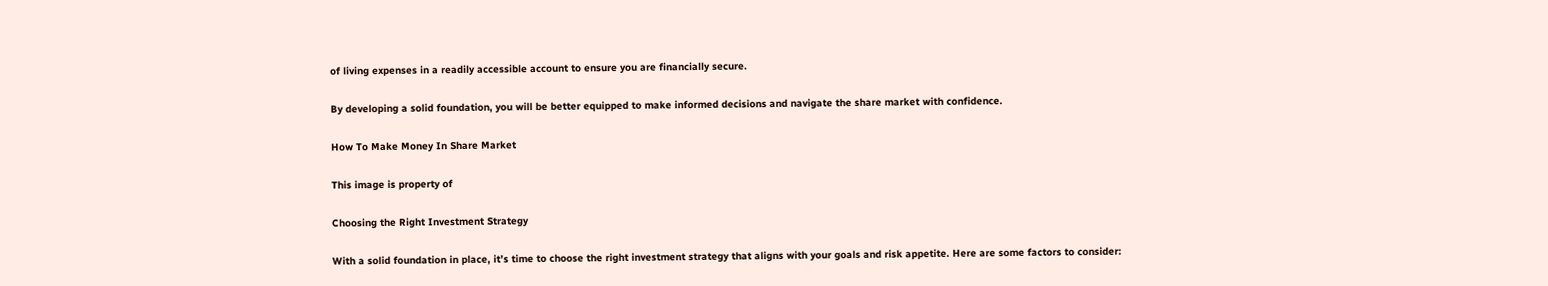of living expenses in a readily accessible account to ensure you are financially secure.

By developing a solid foundation, you will be better equipped to make informed decisions and navigate the share market with confidence.

How To Make Money In Share Market

This image is property of

Choosing the Right Investment Strategy

With a solid foundation in place, it’s time to choose the right investment strategy that aligns with your goals and risk appetite. Here are some factors to consider: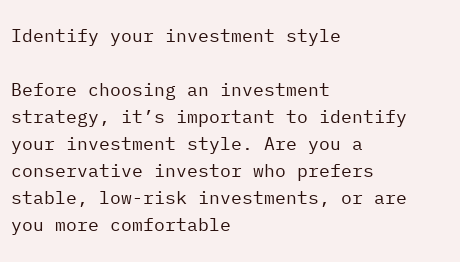Identify your investment style

Before choosing an investment strategy, it’s important to identify your investment style. Are you a conservative investor who prefers stable, low-risk investments, or are you more comfortable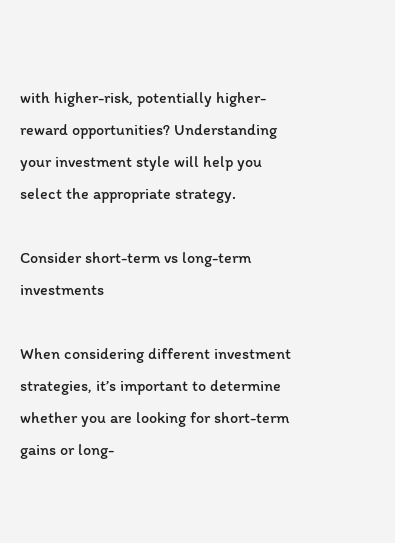with higher-risk, potentially higher-reward opportunities? Understanding your investment style will help you select the appropriate strategy.

Consider short-term vs long-term investments

When considering different investment strategies, it’s important to determine whether you are looking for short-term gains or long-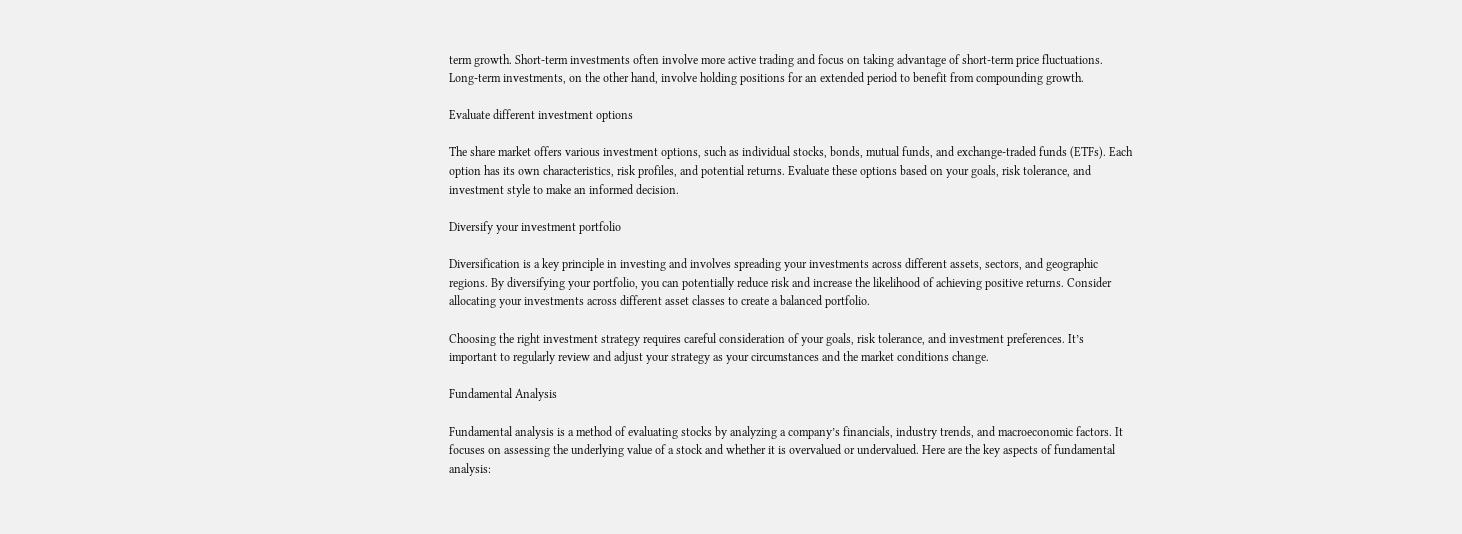term growth. Short-term investments often involve more active trading and focus on taking advantage of short-term price fluctuations. Long-term investments, on the other hand, involve holding positions for an extended period to benefit from compounding growth.

Evaluate different investment options

The share market offers various investment options, such as individual stocks, bonds, mutual funds, and exchange-traded funds (ETFs). Each option has its own characteristics, risk profiles, and potential returns. Evaluate these options based on your goals, risk tolerance, and investment style to make an informed decision.

Diversify your investment portfolio

Diversification is a key principle in investing and involves spreading your investments across different assets, sectors, and geographic regions. By diversifying your portfolio, you can potentially reduce risk and increase the likelihood of achieving positive returns. Consider allocating your investments across different asset classes to create a balanced portfolio.

Choosing the right investment strategy requires careful consideration of your goals, risk tolerance, and investment preferences. It’s important to regularly review and adjust your strategy as your circumstances and the market conditions change.

Fundamental Analysis

Fundamental analysis is a method of evaluating stocks by analyzing a company’s financials, industry trends, and macroeconomic factors. It focuses on assessing the underlying value of a stock and whether it is overvalued or undervalued. Here are the key aspects of fundamental analysis: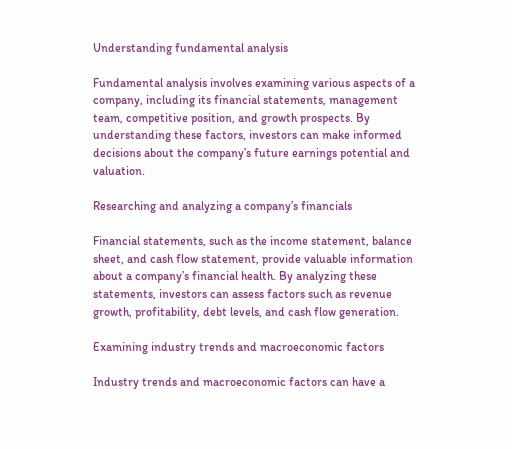Understanding fundamental analysis

Fundamental analysis involves examining various aspects of a company, including its financial statements, management team, competitive position, and growth prospects. By understanding these factors, investors can make informed decisions about the company’s future earnings potential and valuation.

Researching and analyzing a company’s financials

Financial statements, such as the income statement, balance sheet, and cash flow statement, provide valuable information about a company’s financial health. By analyzing these statements, investors can assess factors such as revenue growth, profitability, debt levels, and cash flow generation.

Examining industry trends and macroeconomic factors

Industry trends and macroeconomic factors can have a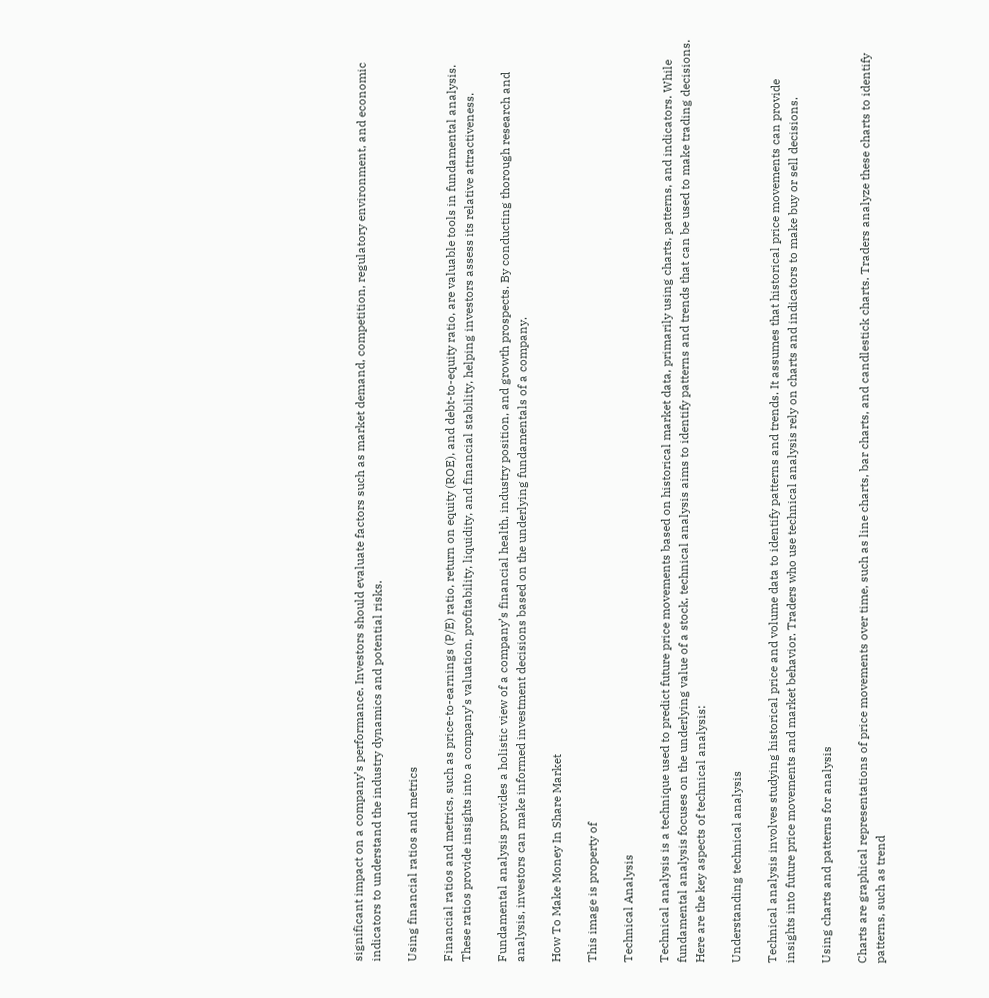significant impact on a company’s performance. Investors should evaluate factors such as market demand, competition, regulatory environment, and economic indicators to understand the industry dynamics and potential risks.

Using financial ratios and metrics

Financial ratios and metrics, such as price-to-earnings (P/E) ratio, return on equity (ROE), and debt-to-equity ratio, are valuable tools in fundamental analysis. These ratios provide insights into a company’s valuation, profitability, liquidity, and financial stability, helping investors assess its relative attractiveness.

Fundamental analysis provides a holistic view of a company’s financial health, industry position, and growth prospects. By conducting thorough research and analysis, investors can make informed investment decisions based on the underlying fundamentals of a company.

How To Make Money In Share Market

This image is property of

Technical Analysis

Technical analysis is a technique used to predict future price movements based on historical market data, primarily using charts, patterns, and indicators. While fundamental analysis focuses on the underlying value of a stock, technical analysis aims to identify patterns and trends that can be used to make trading decisions. Here are the key aspects of technical analysis:

Understanding technical analysis

Technical analysis involves studying historical price and volume data to identify patterns and trends. It assumes that historical price movements can provide insights into future price movements and market behavior. Traders who use technical analysis rely on charts and indicators to make buy or sell decisions.

Using charts and patterns for analysis

Charts are graphical representations of price movements over time, such as line charts, bar charts, and candlestick charts. Traders analyze these charts to identify patterns, such as trend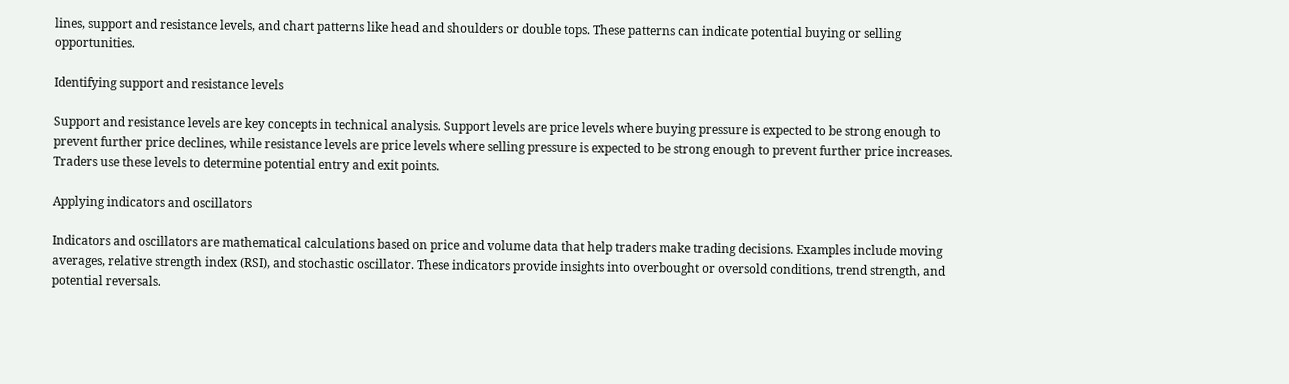lines, support and resistance levels, and chart patterns like head and shoulders or double tops. These patterns can indicate potential buying or selling opportunities.

Identifying support and resistance levels

Support and resistance levels are key concepts in technical analysis. Support levels are price levels where buying pressure is expected to be strong enough to prevent further price declines, while resistance levels are price levels where selling pressure is expected to be strong enough to prevent further price increases. Traders use these levels to determine potential entry and exit points.

Applying indicators and oscillators

Indicators and oscillators are mathematical calculations based on price and volume data that help traders make trading decisions. Examples include moving averages, relative strength index (RSI), and stochastic oscillator. These indicators provide insights into overbought or oversold conditions, trend strength, and potential reversals.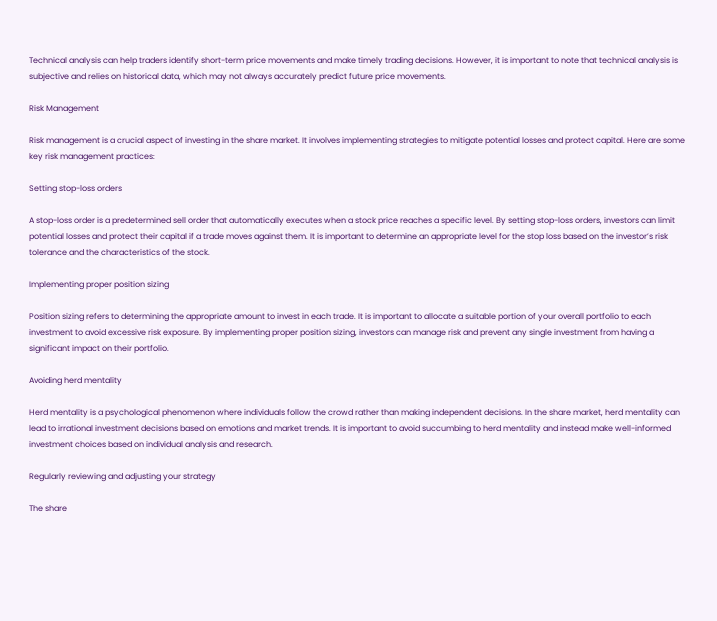Technical analysis can help traders identify short-term price movements and make timely trading decisions. However, it is important to note that technical analysis is subjective and relies on historical data, which may not always accurately predict future price movements.

Risk Management

Risk management is a crucial aspect of investing in the share market. It involves implementing strategies to mitigate potential losses and protect capital. Here are some key risk management practices:

Setting stop-loss orders

A stop-loss order is a predetermined sell order that automatically executes when a stock price reaches a specific level. By setting stop-loss orders, investors can limit potential losses and protect their capital if a trade moves against them. It is important to determine an appropriate level for the stop loss based on the investor’s risk tolerance and the characteristics of the stock.

Implementing proper position sizing

Position sizing refers to determining the appropriate amount to invest in each trade. It is important to allocate a suitable portion of your overall portfolio to each investment to avoid excessive risk exposure. By implementing proper position sizing, investors can manage risk and prevent any single investment from having a significant impact on their portfolio.

Avoiding herd mentality

Herd mentality is a psychological phenomenon where individuals follow the crowd rather than making independent decisions. In the share market, herd mentality can lead to irrational investment decisions based on emotions and market trends. It is important to avoid succumbing to herd mentality and instead make well-informed investment choices based on individual analysis and research.

Regularly reviewing and adjusting your strategy

The share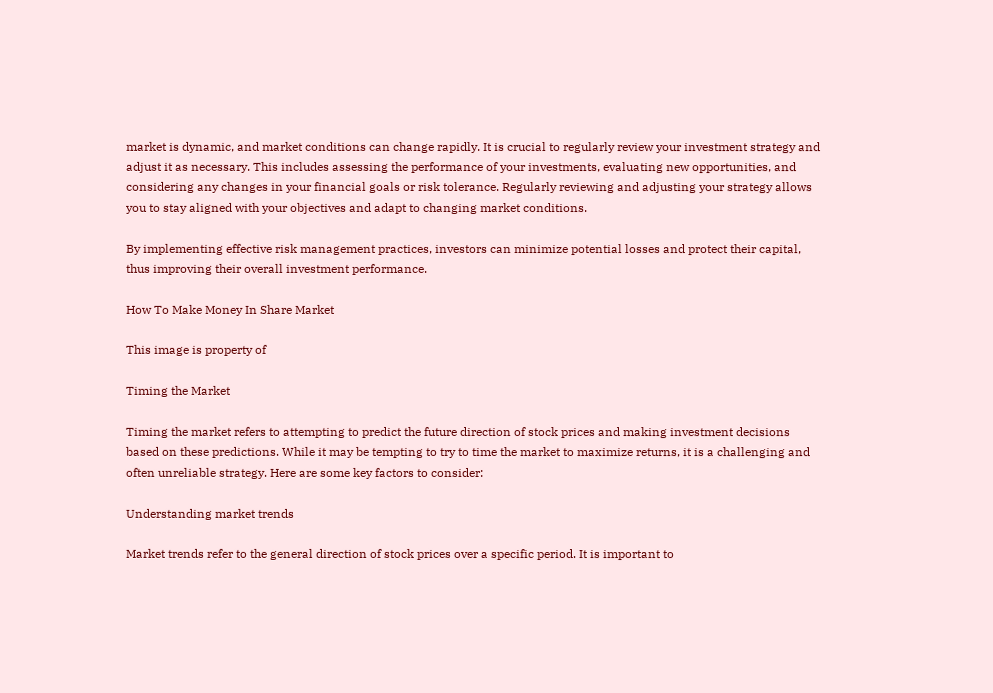market is dynamic, and market conditions can change rapidly. It is crucial to regularly review your investment strategy and adjust it as necessary. This includes assessing the performance of your investments, evaluating new opportunities, and considering any changes in your financial goals or risk tolerance. Regularly reviewing and adjusting your strategy allows you to stay aligned with your objectives and adapt to changing market conditions.

By implementing effective risk management practices, investors can minimize potential losses and protect their capital, thus improving their overall investment performance.

How To Make Money In Share Market

This image is property of

Timing the Market

Timing the market refers to attempting to predict the future direction of stock prices and making investment decisions based on these predictions. While it may be tempting to try to time the market to maximize returns, it is a challenging and often unreliable strategy. Here are some key factors to consider:

Understanding market trends

Market trends refer to the general direction of stock prices over a specific period. It is important to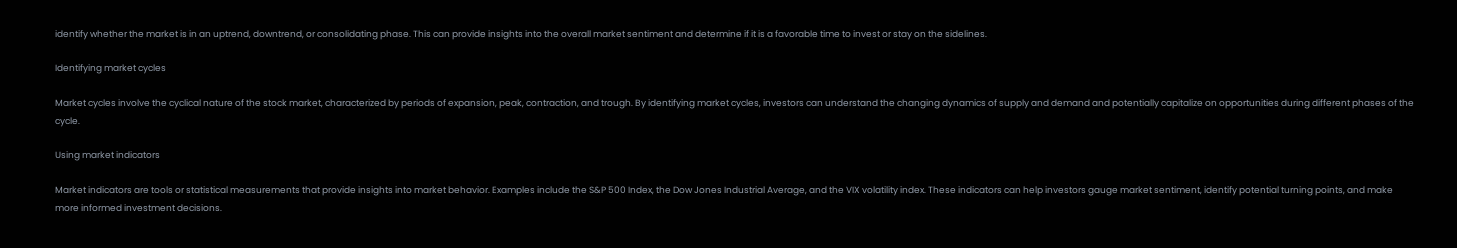identify whether the market is in an uptrend, downtrend, or consolidating phase. This can provide insights into the overall market sentiment and determine if it is a favorable time to invest or stay on the sidelines.

Identifying market cycles

Market cycles involve the cyclical nature of the stock market, characterized by periods of expansion, peak, contraction, and trough. By identifying market cycles, investors can understand the changing dynamics of supply and demand and potentially capitalize on opportunities during different phases of the cycle.

Using market indicators

Market indicators are tools or statistical measurements that provide insights into market behavior. Examples include the S&P 500 Index, the Dow Jones Industrial Average, and the VIX volatility index. These indicators can help investors gauge market sentiment, identify potential turning points, and make more informed investment decisions.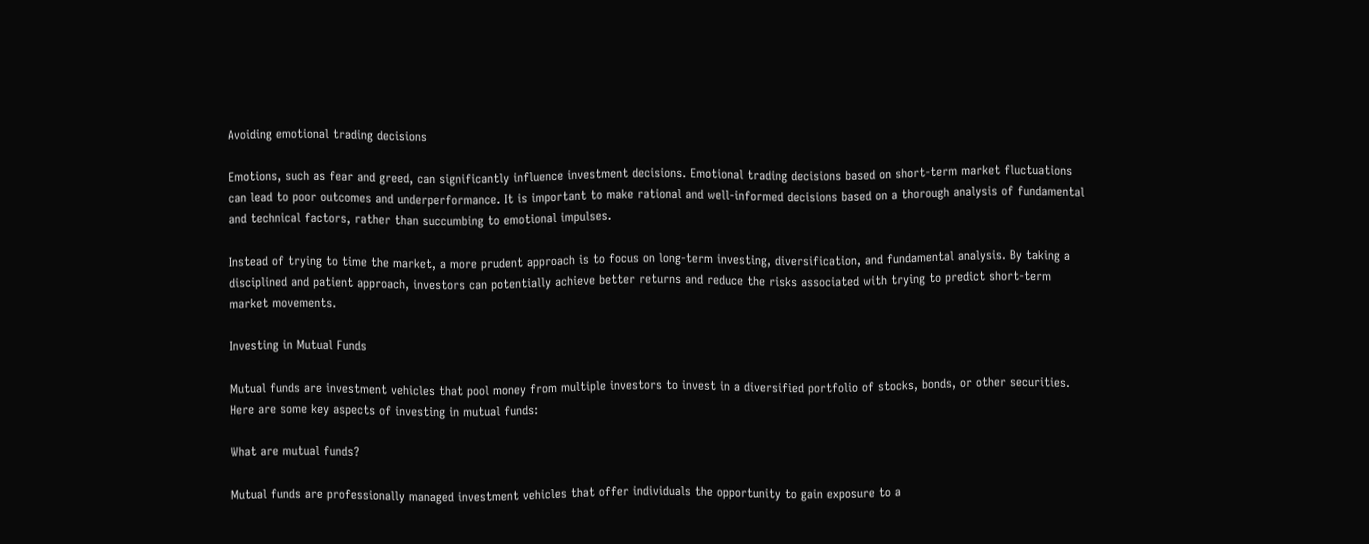Avoiding emotional trading decisions

Emotions, such as fear and greed, can significantly influence investment decisions. Emotional trading decisions based on short-term market fluctuations can lead to poor outcomes and underperformance. It is important to make rational and well-informed decisions based on a thorough analysis of fundamental and technical factors, rather than succumbing to emotional impulses.

Instead of trying to time the market, a more prudent approach is to focus on long-term investing, diversification, and fundamental analysis. By taking a disciplined and patient approach, investors can potentially achieve better returns and reduce the risks associated with trying to predict short-term market movements.

Investing in Mutual Funds

Mutual funds are investment vehicles that pool money from multiple investors to invest in a diversified portfolio of stocks, bonds, or other securities. Here are some key aspects of investing in mutual funds:

What are mutual funds?

Mutual funds are professionally managed investment vehicles that offer individuals the opportunity to gain exposure to a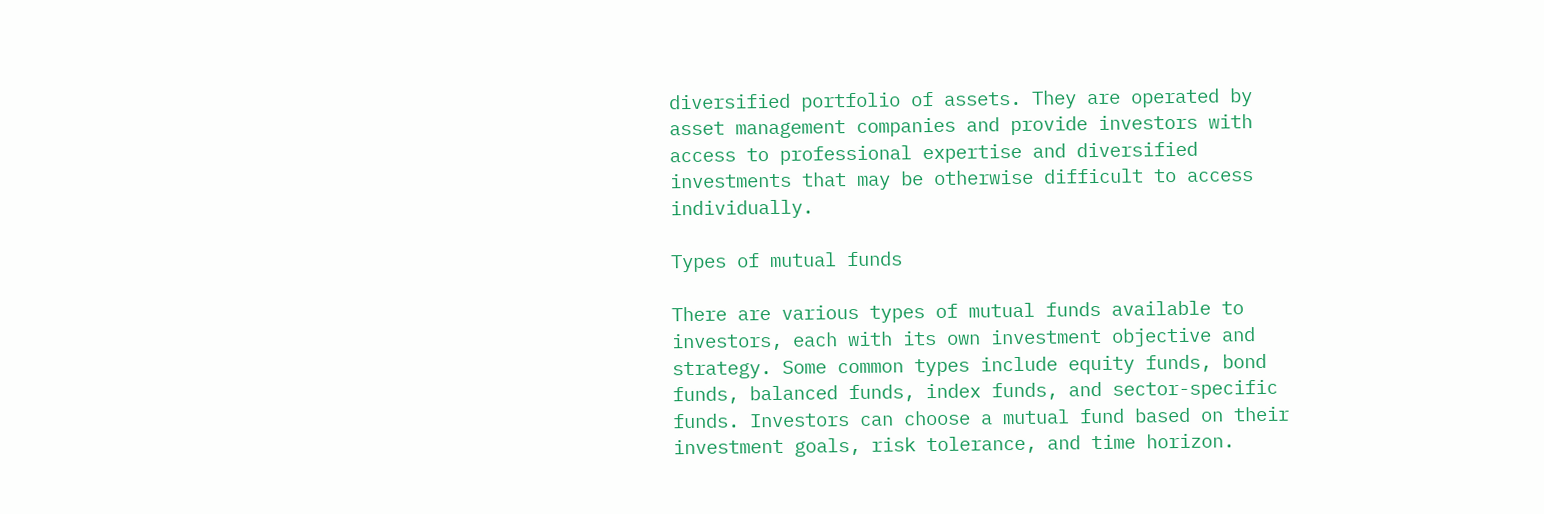diversified portfolio of assets. They are operated by asset management companies and provide investors with access to professional expertise and diversified investments that may be otherwise difficult to access individually.

Types of mutual funds

There are various types of mutual funds available to investors, each with its own investment objective and strategy. Some common types include equity funds, bond funds, balanced funds, index funds, and sector-specific funds. Investors can choose a mutual fund based on their investment goals, risk tolerance, and time horizon.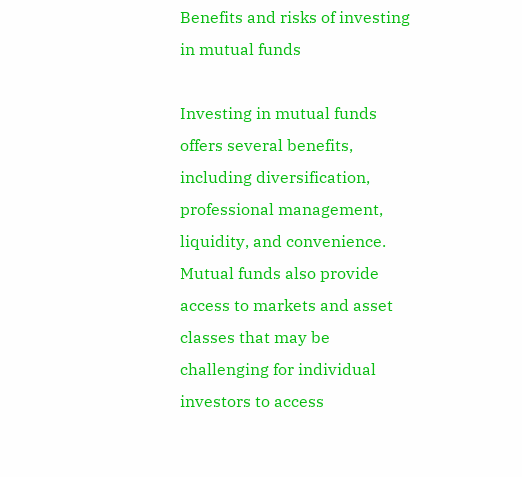Benefits and risks of investing in mutual funds

Investing in mutual funds offers several benefits, including diversification, professional management, liquidity, and convenience. Mutual funds also provide access to markets and asset classes that may be challenging for individual investors to access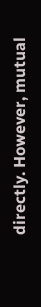directly. However, mutual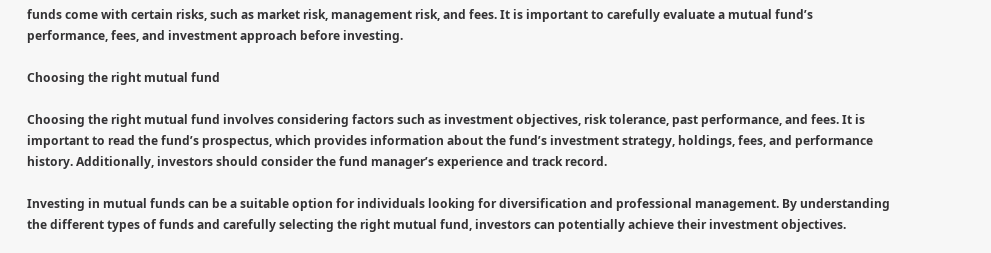funds come with certain risks, such as market risk, management risk, and fees. It is important to carefully evaluate a mutual fund’s performance, fees, and investment approach before investing.

Choosing the right mutual fund

Choosing the right mutual fund involves considering factors such as investment objectives, risk tolerance, past performance, and fees. It is important to read the fund’s prospectus, which provides information about the fund’s investment strategy, holdings, fees, and performance history. Additionally, investors should consider the fund manager’s experience and track record.

Investing in mutual funds can be a suitable option for individuals looking for diversification and professional management. By understanding the different types of funds and carefully selecting the right mutual fund, investors can potentially achieve their investment objectives.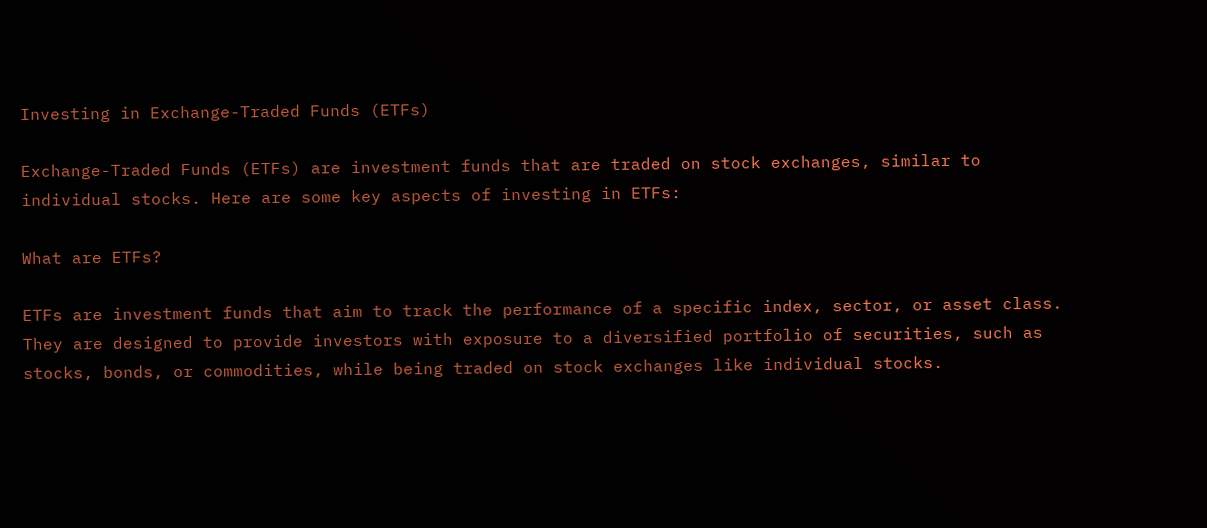Investing in Exchange-Traded Funds (ETFs)

Exchange-Traded Funds (ETFs) are investment funds that are traded on stock exchanges, similar to individual stocks. Here are some key aspects of investing in ETFs:

What are ETFs?

ETFs are investment funds that aim to track the performance of a specific index, sector, or asset class. They are designed to provide investors with exposure to a diversified portfolio of securities, such as stocks, bonds, or commodities, while being traded on stock exchanges like individual stocks.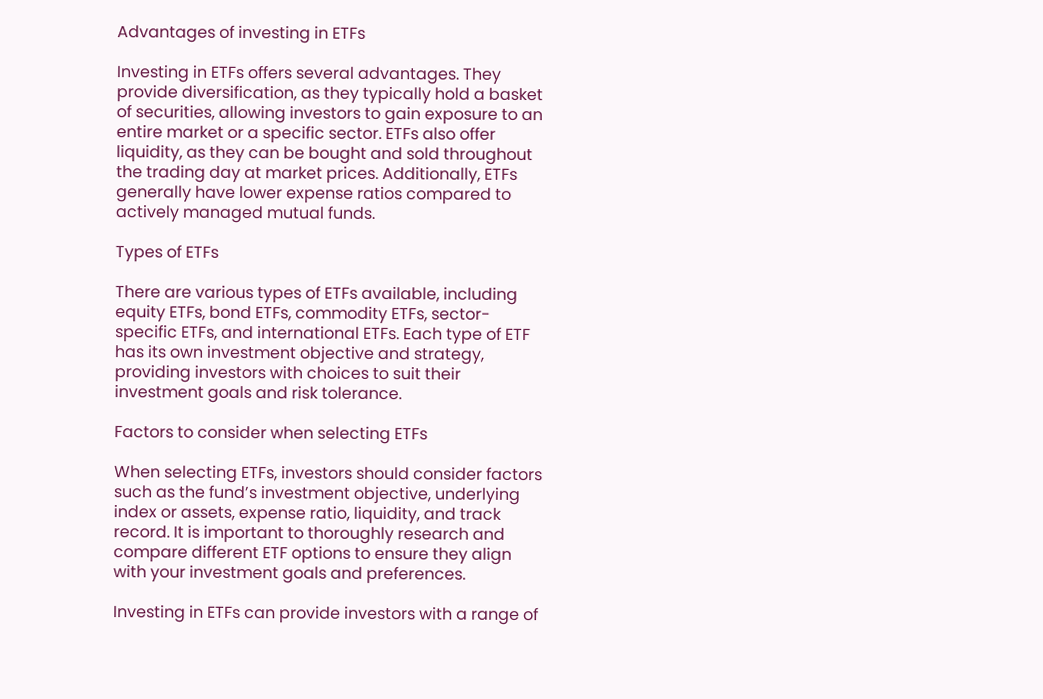Advantages of investing in ETFs

Investing in ETFs offers several advantages. They provide diversification, as they typically hold a basket of securities, allowing investors to gain exposure to an entire market or a specific sector. ETFs also offer liquidity, as they can be bought and sold throughout the trading day at market prices. Additionally, ETFs generally have lower expense ratios compared to actively managed mutual funds.

Types of ETFs

There are various types of ETFs available, including equity ETFs, bond ETFs, commodity ETFs, sector-specific ETFs, and international ETFs. Each type of ETF has its own investment objective and strategy, providing investors with choices to suit their investment goals and risk tolerance.

Factors to consider when selecting ETFs

When selecting ETFs, investors should consider factors such as the fund’s investment objective, underlying index or assets, expense ratio, liquidity, and track record. It is important to thoroughly research and compare different ETF options to ensure they align with your investment goals and preferences.

Investing in ETFs can provide investors with a range of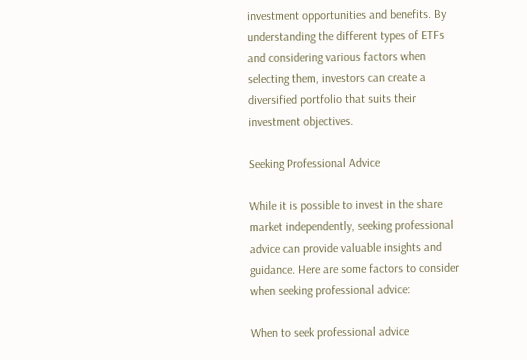investment opportunities and benefits. By understanding the different types of ETFs and considering various factors when selecting them, investors can create a diversified portfolio that suits their investment objectives.

Seeking Professional Advice

While it is possible to invest in the share market independently, seeking professional advice can provide valuable insights and guidance. Here are some factors to consider when seeking professional advice:

When to seek professional advice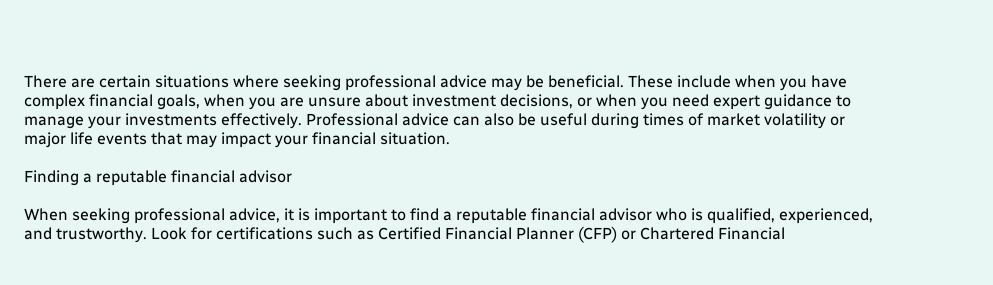There are certain situations where seeking professional advice may be beneficial. These include when you have complex financial goals, when you are unsure about investment decisions, or when you need expert guidance to manage your investments effectively. Professional advice can also be useful during times of market volatility or major life events that may impact your financial situation.

Finding a reputable financial advisor

When seeking professional advice, it is important to find a reputable financial advisor who is qualified, experienced, and trustworthy. Look for certifications such as Certified Financial Planner (CFP) or Chartered Financial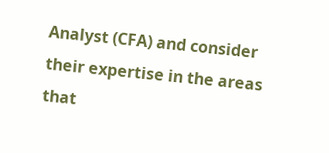Analyst (CFA) and consider their expertise in the areas that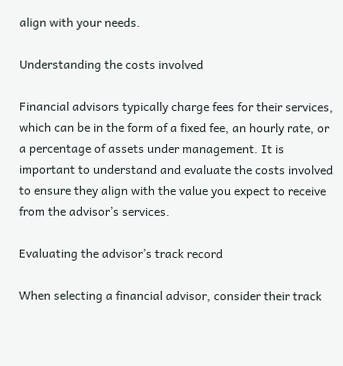align with your needs.

Understanding the costs involved

Financial advisors typically charge fees for their services, which can be in the form of a fixed fee, an hourly rate, or a percentage of assets under management. It is important to understand and evaluate the costs involved to ensure they align with the value you expect to receive from the advisor’s services.

Evaluating the advisor’s track record

When selecting a financial advisor, consider their track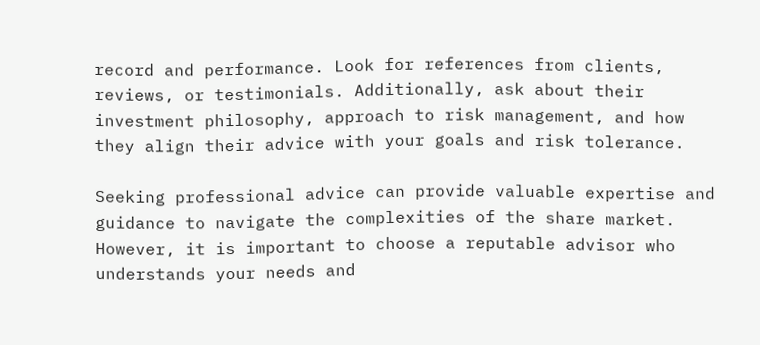record and performance. Look for references from clients, reviews, or testimonials. Additionally, ask about their investment philosophy, approach to risk management, and how they align their advice with your goals and risk tolerance.

Seeking professional advice can provide valuable expertise and guidance to navigate the complexities of the share market. However, it is important to choose a reputable advisor who understands your needs and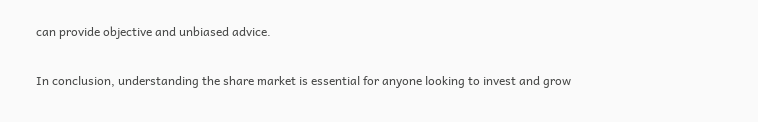can provide objective and unbiased advice.

In conclusion, understanding the share market is essential for anyone looking to invest and grow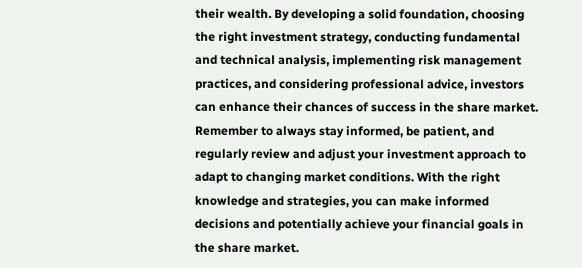their wealth. By developing a solid foundation, choosing the right investment strategy, conducting fundamental and technical analysis, implementing risk management practices, and considering professional advice, investors can enhance their chances of success in the share market. Remember to always stay informed, be patient, and regularly review and adjust your investment approach to adapt to changing market conditions. With the right knowledge and strategies, you can make informed decisions and potentially achieve your financial goals in the share market.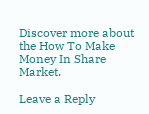Discover more about the How To Make Money In Share Market.

Leave a Reply